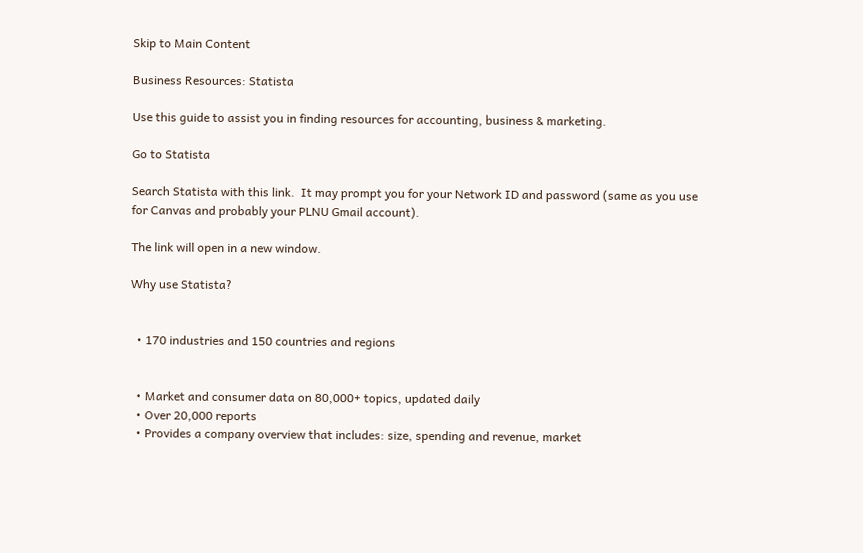Skip to Main Content

Business Resources: Statista

Use this guide to assist you in finding resources for accounting, business & marketing.

Go to Statista

Search Statista with this link.  It may prompt you for your Network ID and password (same as you use for Canvas and probably your PLNU Gmail account).

The link will open in a new window.

Why use Statista?


  • 170 industries and 150 countries and regions


  • Market and consumer data on 80,000+ topics, updated daily
  • Over 20,000 reports
  • Provides a company overview that includes: size, spending and revenue, market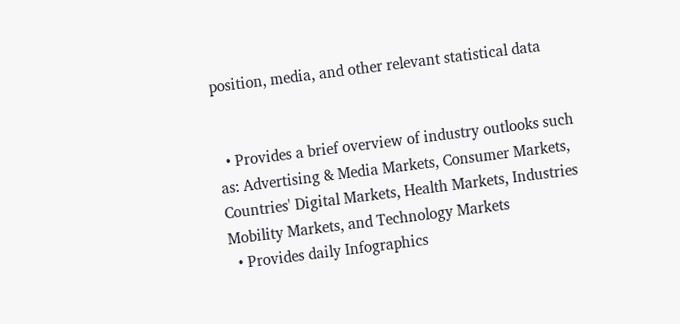position, media, and other relevant statistical data


  • Provides a brief overview of industry outlooks such as: Advertising & Media Markets, Consumer Markets, Countries' Digital Markets, Health Markets, Industries Mobility Markets, and Technology Markets
  • Provides daily Infographics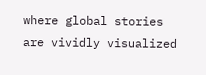where global stories are vividly visualized